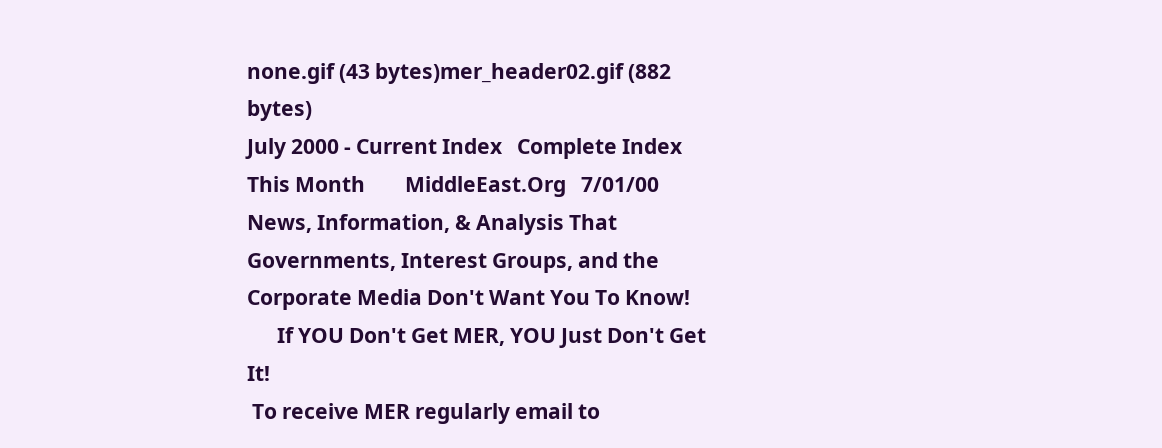none.gif (43 bytes)mer_header02.gif (882 bytes)
July 2000 - Current Index   Complete Index  This Month        MiddleEast.Org   7/01/00
News, Information, & Analysis That Governments, Interest Groups, and the Corporate Media Don't Want You To Know!
      If YOU Don't Get MER, YOU Just Don't Get It!
 To receive MER regularly email to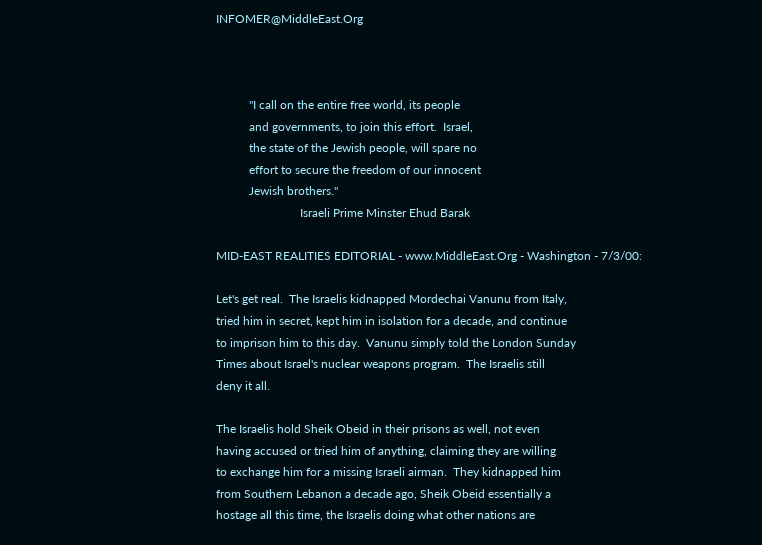INFOMER@MiddleEast.Org



           "I call on the entire free world, its people
           and governments, to join this effort.  Israel,
           the state of the Jewish people, will spare no
           effort to secure the freedom of our innocent
           Jewish brothers."
                            Israeli Prime Minster Ehud Barak

MID-EAST REALITIES EDITORIAL - www.MiddleEast.Org - Washington - 7/3/00:

Let's get real.  The Israelis kidnapped Mordechai Vanunu from Italy,
tried him in secret, kept him in isolation for a decade, and continue
to imprison him to this day.  Vanunu simply told the London Sunday
Times about Israel's nuclear weapons program.  The Israelis still
deny it all.

The Israelis hold Sheik Obeid in their prisons as well, not even
having accused or tried him of anything, claiming they are willing
to exchange him for a missing Israeli airman.  They kidnapped him
from Southern Lebanon a decade ago, Sheik Obeid essentially a
hostage all this time, the Israelis doing what other nations are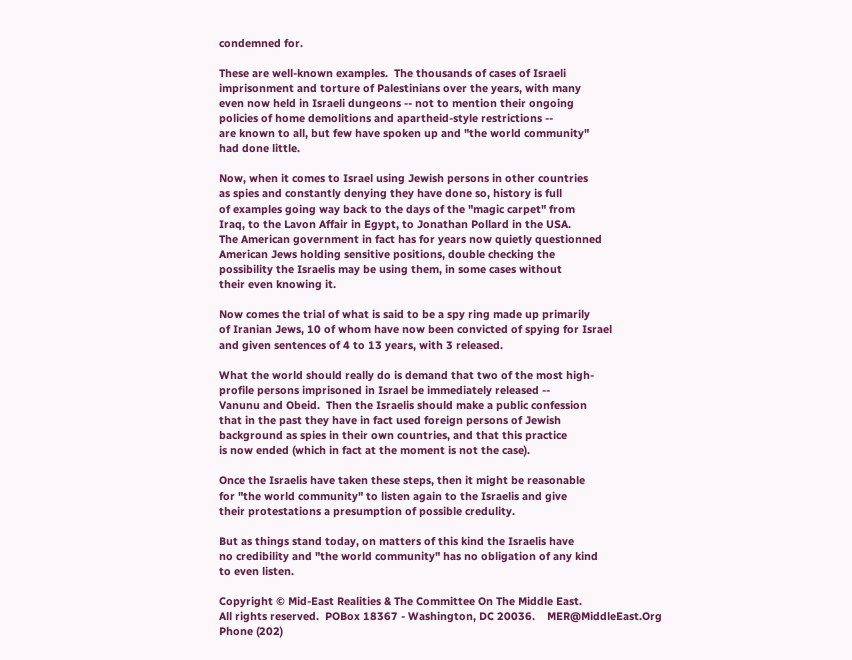condemned for.

These are well-known examples.  The thousands of cases of Israeli
imprisonment and torture of Palestinians over the years, with many
even now held in Israeli dungeons -- not to mention their ongoing
policies of home demolitions and apartheid-style restrictions --
are known to all, but few have spoken up and "the world community"
had done little.

Now, when it comes to Israel using Jewish persons in other countries
as spies and constantly denying they have done so, history is full
of examples going way back to the days of the "magic carpet" from
Iraq, to the Lavon Affair in Egypt, to Jonathan Pollard in the USA.
The American government in fact has for years now quietly questionned
American Jews holding sensitive positions, double checking the
possibility the Israelis may be using them, in some cases without
their even knowing it.

Now comes the trial of what is said to be a spy ring made up primarily
of Iranian Jews, 10 of whom have now been convicted of spying for Israel
and given sentences of 4 to 13 years, with 3 released.

What the world should really do is demand that two of the most high-
profile persons imprisoned in Israel be immediately released --
Vanunu and Obeid.  Then the Israelis should make a public confession
that in the past they have in fact used foreign persons of Jewish
background as spies in their own countries, and that this practice
is now ended (which in fact at the moment is not the case).

Once the Israelis have taken these steps, then it might be reasonable
for "the world community" to listen again to the Israelis and give
their protestations a presumption of possible credulity.

But as things stand today, on matters of this kind the Israelis have
no credibility and "the world community" has no obligation of any kind
to even listen.

Copyright © Mid-East Realities & The Committee On The Middle East.
All rights reserved.  POBox 18367 - Washington, DC 20036.    MER@MiddleEast.Org
Phone (202)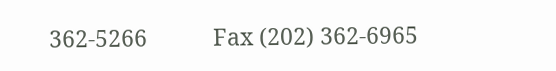362-5266           Fax (202) 362-6965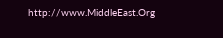http://www.MiddleEast.Org